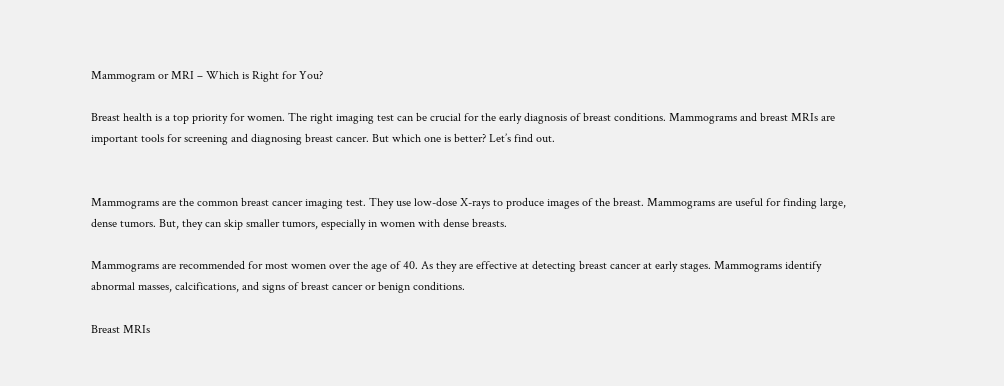Mammogram or MRI – Which is Right for You?

Breast health is a top priority for women. The right imaging test can be crucial for the early diagnosis of breast conditions. Mammograms and breast MRIs are important tools for screening and diagnosing breast cancer. But which one is better? Let’s find out.


Mammograms are the common breast cancer imaging test. They use low-dose X-rays to produce images of the breast. Mammograms are useful for finding large, dense tumors. But, they can skip smaller tumors, especially in women with dense breasts.

Mammograms are recommended for most women over the age of 40. As they are effective at detecting breast cancer at early stages. Mammograms identify abnormal masses, calcifications, and signs of breast cancer or benign conditions.

Breast MRIs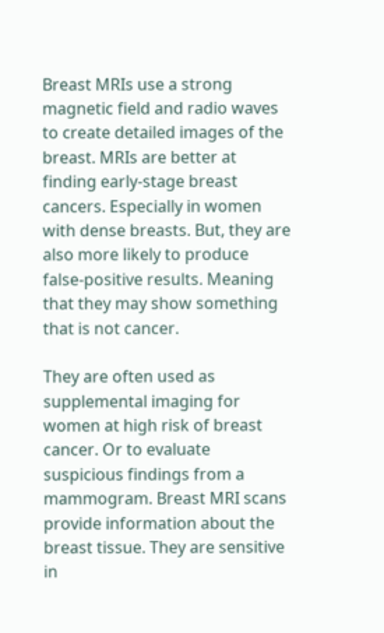Breast MRIs use a strong magnetic field and radio waves to create detailed images of the breast. MRIs are better at finding early-stage breast cancers. Especially in women with dense breasts. But, they are also more likely to produce false-positive results. Meaning that they may show something that is not cancer.

They are often used as supplemental imaging for women at high risk of breast cancer. Or to evaluate suspicious findings from a mammogram. Breast MRI scans provide information about the breast tissue. They are sensitive in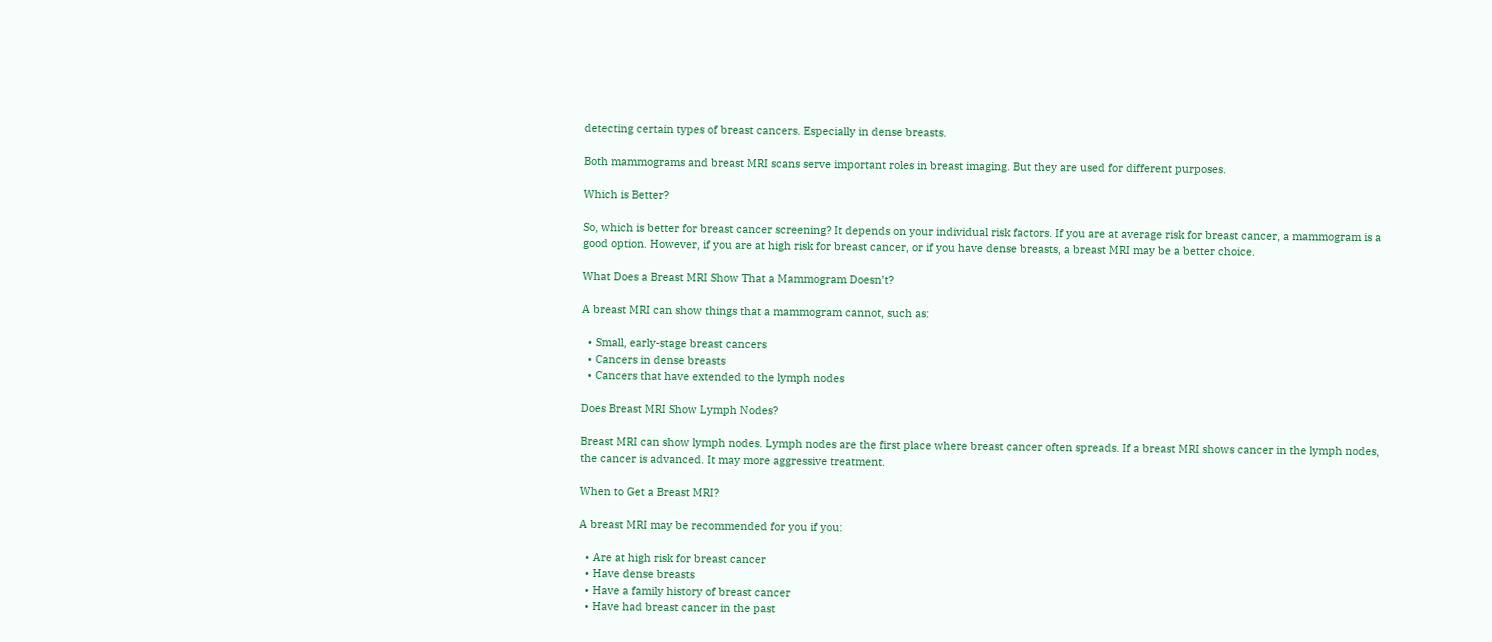detecting certain types of breast cancers. Especially in dense breasts.

Both mammograms and breast MRI scans serve important roles in breast imaging. But they are used for different purposes.

Which is Better?

So, which is better for breast cancer screening? It depends on your individual risk factors. If you are at average risk for breast cancer, a mammogram is a good option. However, if you are at high risk for breast cancer, or if you have dense breasts, a breast MRI may be a better choice.

What Does a Breast MRI Show That a Mammogram Doesn’t?

A breast MRI can show things that a mammogram cannot, such as:

  • Small, early-stage breast cancers
  • Cancers in dense breasts
  • Cancers that have extended to the lymph nodes

Does Breast MRI Show Lymph Nodes?

Breast MRI can show lymph nodes. Lymph nodes are the first place where breast cancer often spreads. If a breast MRI shows cancer in the lymph nodes, the cancer is advanced. It may more aggressive treatment.

When to Get a Breast MRI?

A breast MRI may be recommended for you if you:

  • Are at high risk for breast cancer
  • Have dense breasts
  • Have a family history of breast cancer
  • Have had breast cancer in the past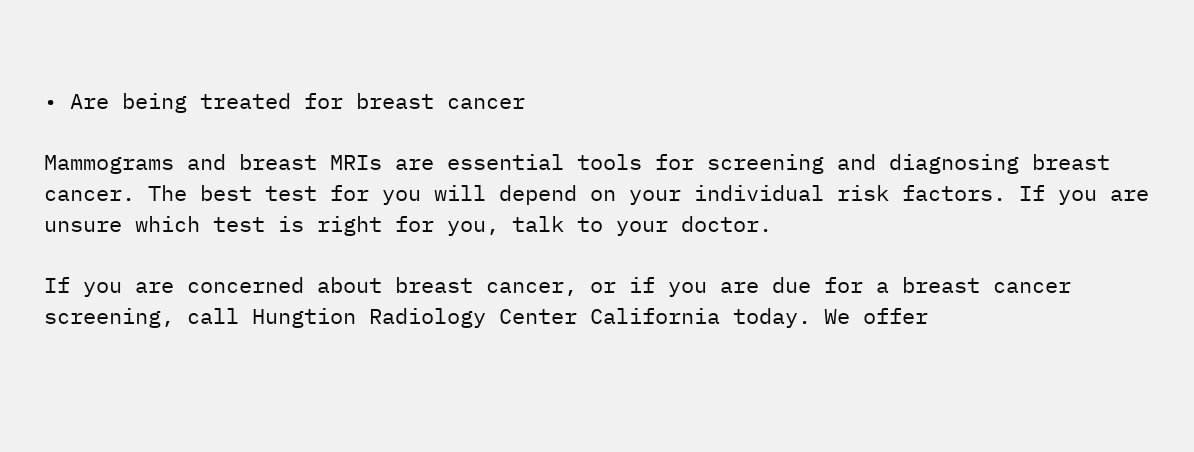• Are being treated for breast cancer

Mammograms and breast MRIs are essential tools for screening and diagnosing breast cancer. The best test for you will depend on your individual risk factors. If you are unsure which test is right for you, talk to your doctor.

If you are concerned about breast cancer, or if you are due for a breast cancer screening, call Hungtion Radiology Center California today. We offer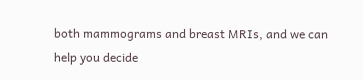both mammograms and breast MRIs, and we can help you decide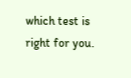which test is right for you.